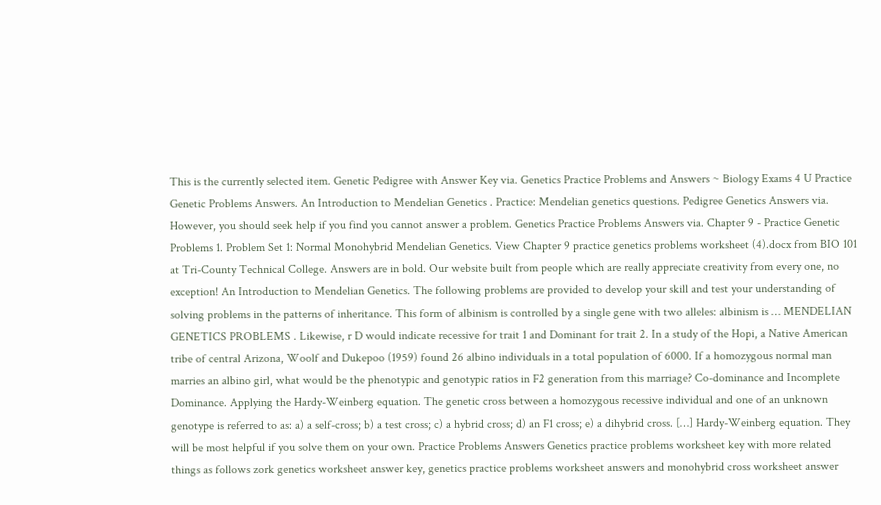This is the currently selected item. Genetic Pedigree with Answer Key via. Genetics Practice Problems and Answers ~ Biology Exams 4 U Practice Genetic Problems Answers. An Introduction to Mendelian Genetics . Practice: Mendelian genetics questions. Pedigree Genetics Answers via. However, you should seek help if you find you cannot answer a problem. Genetics Practice Problems Answers via. Chapter 9 - Practice Genetic Problems 1. Problem Set 1: Normal Monohybrid Mendelian Genetics. View Chapter 9 practice genetics problems worksheet (4).docx from BIO 101 at Tri-County Technical College. Answers are in bold. Our website built from people which are really appreciate creativity from every one, no exception! An Introduction to Mendelian Genetics. The following problems are provided to develop your skill and test your understanding of solving problems in the patterns of inheritance. This form of albinism is controlled by a single gene with two alleles: albinism is … MENDELIAN GENETICS PROBLEMS . Likewise, r D would indicate recessive for trait 1 and Dominant for trait 2. In a study of the Hopi, a Native American tribe of central Arizona, Woolf and Dukepoo (1959) found 26 albino individuals in a total population of 6000. If a homozygous normal man marries an albino girl, what would be the phenotypic and genotypic ratios in F2 generation from this marriage? Co-dominance and Incomplete Dominance. Applying the Hardy-Weinberg equation. The genetic cross between a homozygous recessive individual and one of an unknown genotype is referred to as: a) a self-cross; b) a test cross; c) a hybrid cross; d) an F1 cross; e) a dihybrid cross. […] Hardy-Weinberg equation. They will be most helpful if you solve them on your own. Practice Problems Answers Genetics practice problems worksheet key with more related things as follows zork genetics worksheet answer key, genetics practice problems worksheet answers and monohybrid cross worksheet answer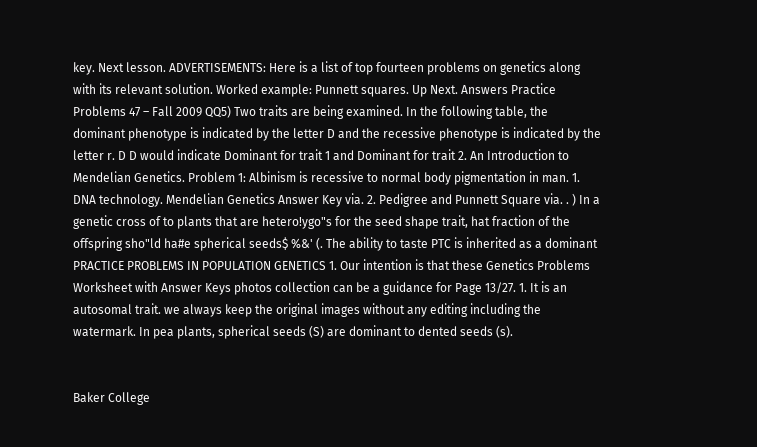key. Next lesson. ADVERTISEMENTS: Here is a list of top fourteen problems on genetics along with its relevant solution. Worked example: Punnett squares. Up Next. Answers Practice Problems 47 – Fall 2009 QQ5) Two traits are being examined. In the following table, the dominant phenotype is indicated by the letter D and the recessive phenotype is indicated by the letter r. D D would indicate Dominant for trait 1 and Dominant for trait 2. An Introduction to Mendelian Genetics. Problem 1: Albinism is recessive to normal body pigmentation in man. 1. DNA technology. Mendelian Genetics Answer Key via. 2. Pedigree and Punnett Square via. . ) In a genetic cross of to plants that are hetero!ygo"s for the seed shape trait, hat fraction of the offspring sho"ld ha#e spherical seeds$ %&' (. The ability to taste PTC is inherited as a dominant PRACTICE PROBLEMS IN POPULATION GENETICS 1. Our intention is that these Genetics Problems Worksheet with Answer Keys photos collection can be a guidance for Page 13/27. 1. It is an autosomal trait. we always keep the original images without any editing including the watermark. In pea plants, spherical seeds (S) are dominant to dented seeds (s).


Baker College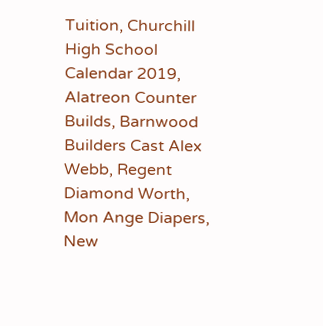Tuition, Churchill High School Calendar 2019, Alatreon Counter Builds, Barnwood Builders Cast Alex Webb, Regent Diamond Worth, Mon Ange Diapers, New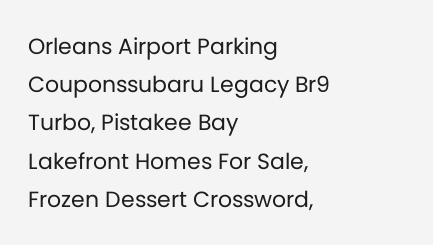Orleans Airport Parking Couponssubaru Legacy Br9 Turbo, Pistakee Bay Lakefront Homes For Sale, Frozen Dessert Crossword,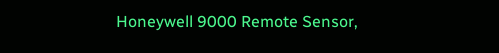Honeywell 9000 Remote Sensor,